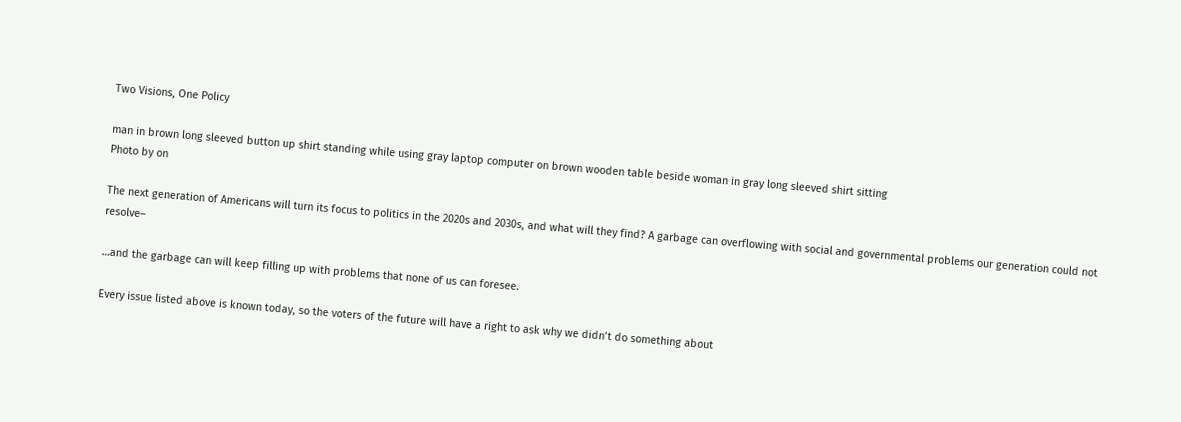Two Visions, One Policy

man in brown long sleeved button up shirt standing while using gray laptop computer on brown wooden table beside woman in gray long sleeved shirt sitting
Photo by on

The next generation of Americans will turn its focus to politics in the 2020s and 2030s, and what will they find? A garbage can overflowing with social and governmental problems our generation could not resolve–

…and the garbage can will keep filling up with problems that none of us can foresee.

Every issue listed above is known today, so the voters of the future will have a right to ask why we didn’t do something about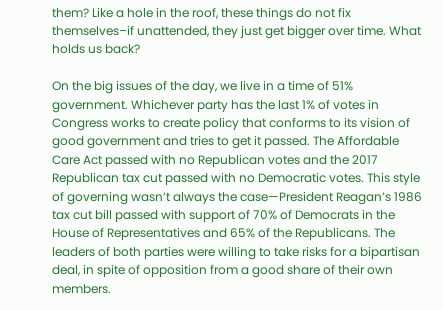them? Like a hole in the roof, these things do not fix themselves–if unattended, they just get bigger over time. What holds us back?

On the big issues of the day, we live in a time of 51% government. Whichever party has the last 1% of votes in Congress works to create policy that conforms to its vision of good government and tries to get it passed. The Affordable Care Act passed with no Republican votes and the 2017 Republican tax cut passed with no Democratic votes. This style of governing wasn’t always the case—President Reagan’s 1986 tax cut bill passed with support of 70% of Democrats in the House of Representatives and 65% of the Republicans. The leaders of both parties were willing to take risks for a bipartisan deal, in spite of opposition from a good share of their own members.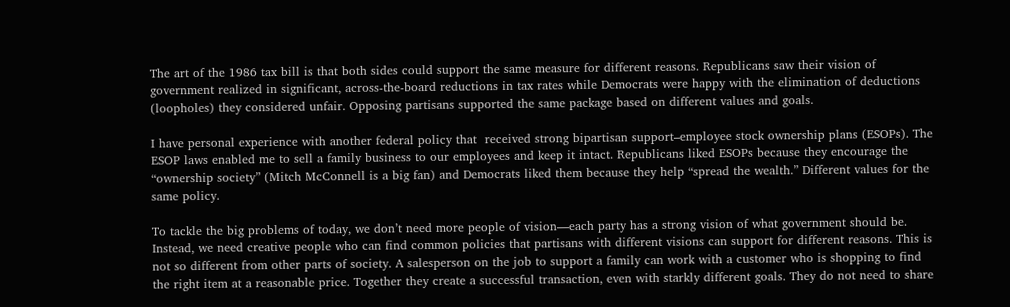The art of the 1986 tax bill is that both sides could support the same measure for different reasons. Republicans saw their vision of government realized in significant, across-the-board reductions in tax rates while Democrats were happy with the elimination of deductions (loopholes) they considered unfair. Opposing partisans supported the same package based on different values and goals.

I have personal experience with another federal policy that  received strong bipartisan support–employee stock ownership plans (ESOPs). The ESOP laws enabled me to sell a family business to our employees and keep it intact. Republicans liked ESOPs because they encourage the “ownership society” (Mitch McConnell is a big fan) and Democrats liked them because they help “spread the wealth.” Different values for the same policy.

To tackle the big problems of today, we don’t need more people of vision—each party has a strong vision of what government should be. Instead, we need creative people who can find common policies that partisans with different visions can support for different reasons. This is not so different from other parts of society. A salesperson on the job to support a family can work with a customer who is shopping to find the right item at a reasonable price. Together they create a successful transaction, even with starkly different goals. They do not need to share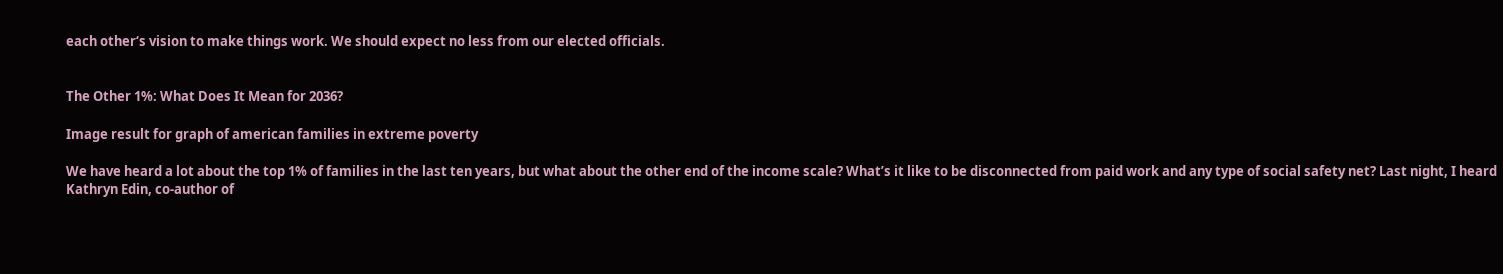each other‘s vision to make things work. We should expect no less from our elected officials.


The Other 1%: What Does It Mean for 2036?

Image result for graph of american families in extreme poverty

We have heard a lot about the top 1% of families in the last ten years, but what about the other end of the income scale? What’s it like to be disconnected from paid work and any type of social safety net? Last night, I heard Kathryn Edin, co-author of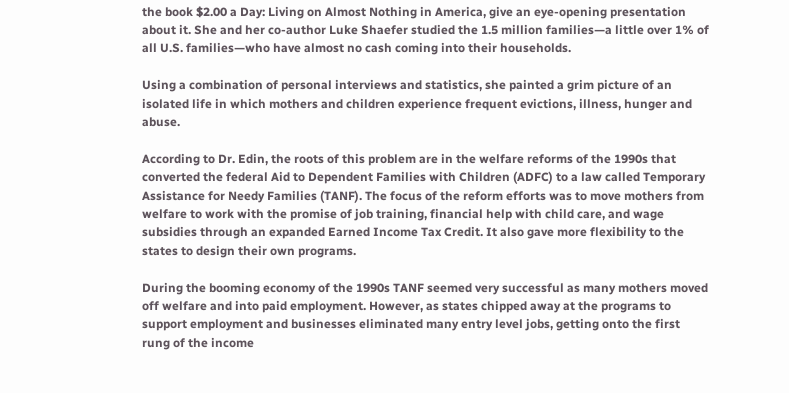the book $2.00 a Day: Living on Almost Nothing in America, give an eye-opening presentation about it. She and her co-author Luke Shaefer studied the 1.5 million families—a little over 1% of all U.S. families—who have almost no cash coming into their households.

Using a combination of personal interviews and statistics, she painted a grim picture of an isolated life in which mothers and children experience frequent evictions, illness, hunger and abuse.

According to Dr. Edin, the roots of this problem are in the welfare reforms of the 1990s that converted the federal Aid to Dependent Families with Children (ADFC) to a law called Temporary Assistance for Needy Families (TANF). The focus of the reform efforts was to move mothers from welfare to work with the promise of job training, financial help with child care, and wage subsidies through an expanded Earned Income Tax Credit. It also gave more flexibility to the states to design their own programs.

During the booming economy of the 1990s TANF seemed very successful as many mothers moved off welfare and into paid employment. However, as states chipped away at the programs to support employment and businesses eliminated many entry level jobs, getting onto the first rung of the income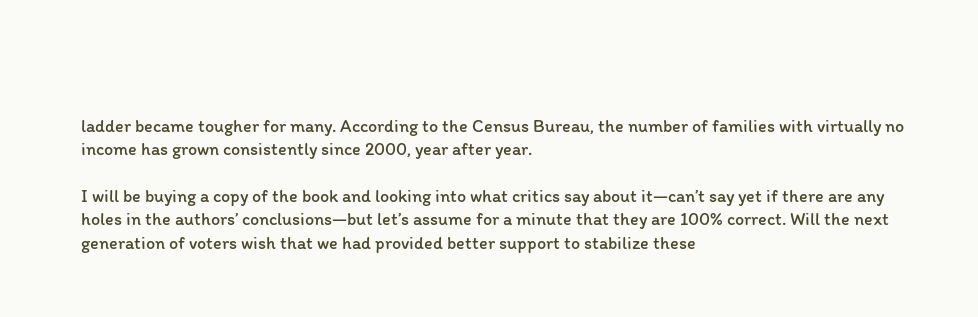ladder became tougher for many. According to the Census Bureau, the number of families with virtually no income has grown consistently since 2000, year after year.

I will be buying a copy of the book and looking into what critics say about it—can’t say yet if there are any holes in the authors’ conclusions—but let’s assume for a minute that they are 100% correct. Will the next generation of voters wish that we had provided better support to stabilize these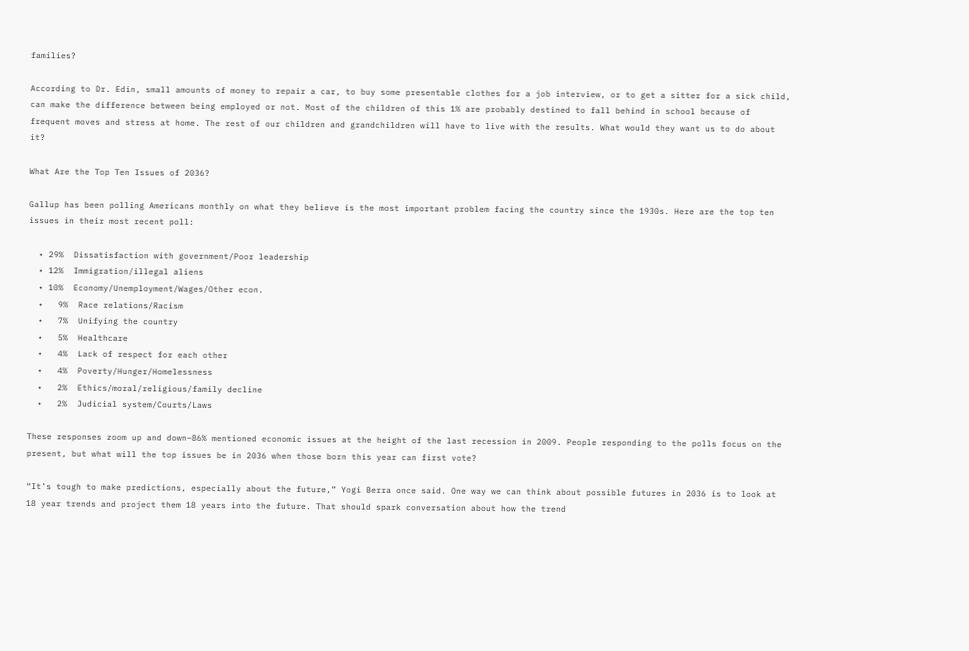families?

According to Dr. Edin, small amounts of money to repair a car, to buy some presentable clothes for a job interview, or to get a sitter for a sick child, can make the difference between being employed or not. Most of the children of this 1% are probably destined to fall behind in school because of frequent moves and stress at home. The rest of our children and grandchildren will have to live with the results. What would they want us to do about it?

What Are the Top Ten Issues of 2036?

Gallup has been polling Americans monthly on what they believe is the most important problem facing the country since the 1930s. Here are the top ten issues in their most recent poll:

  • 29%  Dissatisfaction with government/Poor leadership
  • 12%  Immigration/illegal aliens
  • 10%  Economy/Unemployment/Wages/Other econ.
  •   9%  Race relations/Racism
  •   7%  Unifying the country
  •   5%  Healthcare
  •   4%  Lack of respect for each other
  •   4%  Poverty/Hunger/Homelessness
  •   2%  Ethics/moral/religious/family decline
  •   2%  Judicial system/Courts/Laws

These responses zoom up and down–86% mentioned economic issues at the height of the last recession in 2009. People responding to the polls focus on the present, but what will the top issues be in 2036 when those born this year can first vote?

“It’s tough to make predictions, especially about the future,” Yogi Berra once said. One way we can think about possible futures in 2036 is to look at 18 year trends and project them 18 years into the future. That should spark conversation about how the trend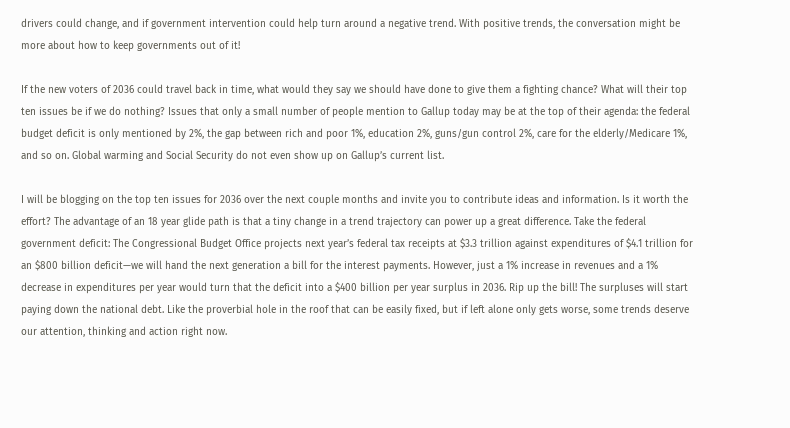drivers could change, and if government intervention could help turn around a negative trend. With positive trends, the conversation might be more about how to keep governments out of it!

If the new voters of 2036 could travel back in time, what would they say we should have done to give them a fighting chance? What will their top ten issues be if we do nothing? Issues that only a small number of people mention to Gallup today may be at the top of their agenda: the federal budget deficit is only mentioned by 2%, the gap between rich and poor 1%, education 2%, guns/gun control 2%, care for the elderly/Medicare 1%, and so on. Global warming and Social Security do not even show up on Gallup’s current list.

I will be blogging on the top ten issues for 2036 over the next couple months and invite you to contribute ideas and information. Is it worth the effort? The advantage of an 18 year glide path is that a tiny change in a trend trajectory can power up a great difference. Take the federal government deficit: The Congressional Budget Office projects next year’s federal tax receipts at $3.3 trillion against expenditures of $4.1 trillion for an $800 billion deficit—we will hand the next generation a bill for the interest payments. However, just a 1% increase in revenues and a 1% decrease in expenditures per year would turn that the deficit into a $400 billion per year surplus in 2036. Rip up the bill! The surpluses will start paying down the national debt. Like the proverbial hole in the roof that can be easily fixed, but if left alone only gets worse, some trends deserve our attention, thinking and action right now.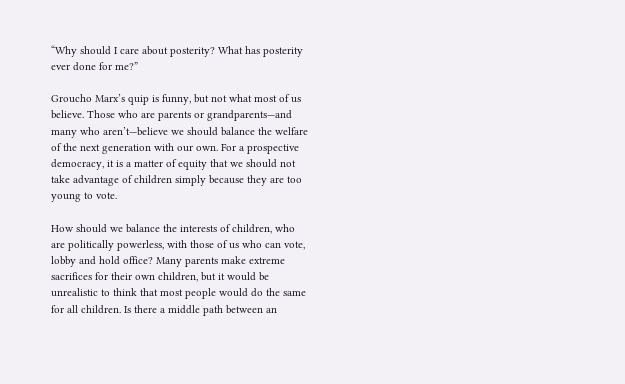“Why should I care about posterity? What has posterity ever done for me?”

Groucho Marx’s quip is funny, but not what most of us believe. Those who are parents or grandparents—and many who aren’t—believe we should balance the welfare of the next generation with our own. For a prospective democracy, it is a matter of equity that we should not take advantage of children simply because they are too young to vote.

How should we balance the interests of children, who are politically powerless, with those of us who can vote, lobby and hold office? Many parents make extreme sacrifices for their own children, but it would be unrealistic to think that most people would do the same for all children. Is there a middle path between an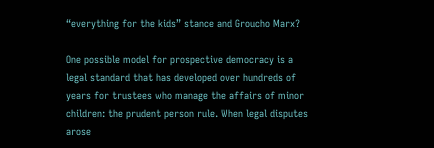“everything for the kids” stance and Groucho Marx?

One possible model for prospective democracy is a legal standard that has developed over hundreds of years for trustees who manage the affairs of minor children: the prudent person rule. When legal disputes arose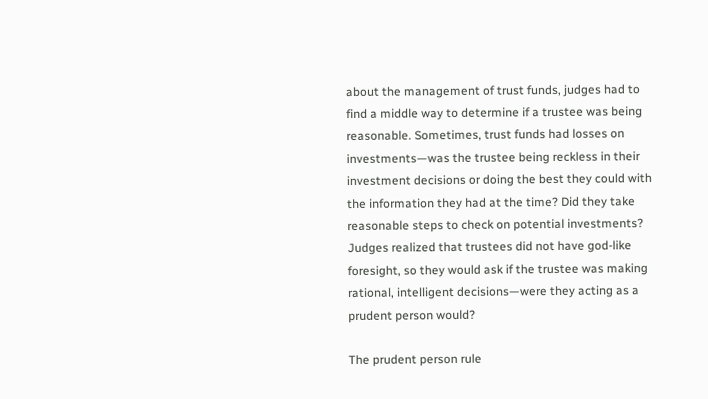about the management of trust funds, judges had to find a middle way to determine if a trustee was being reasonable. Sometimes, trust funds had losses on investments—was the trustee being reckless in their investment decisions or doing the best they could with the information they had at the time? Did they take reasonable steps to check on potential investments? Judges realized that trustees did not have god-like foresight, so they would ask if the trustee was making rational, intelligent decisions—were they acting as a prudent person would?

The prudent person rule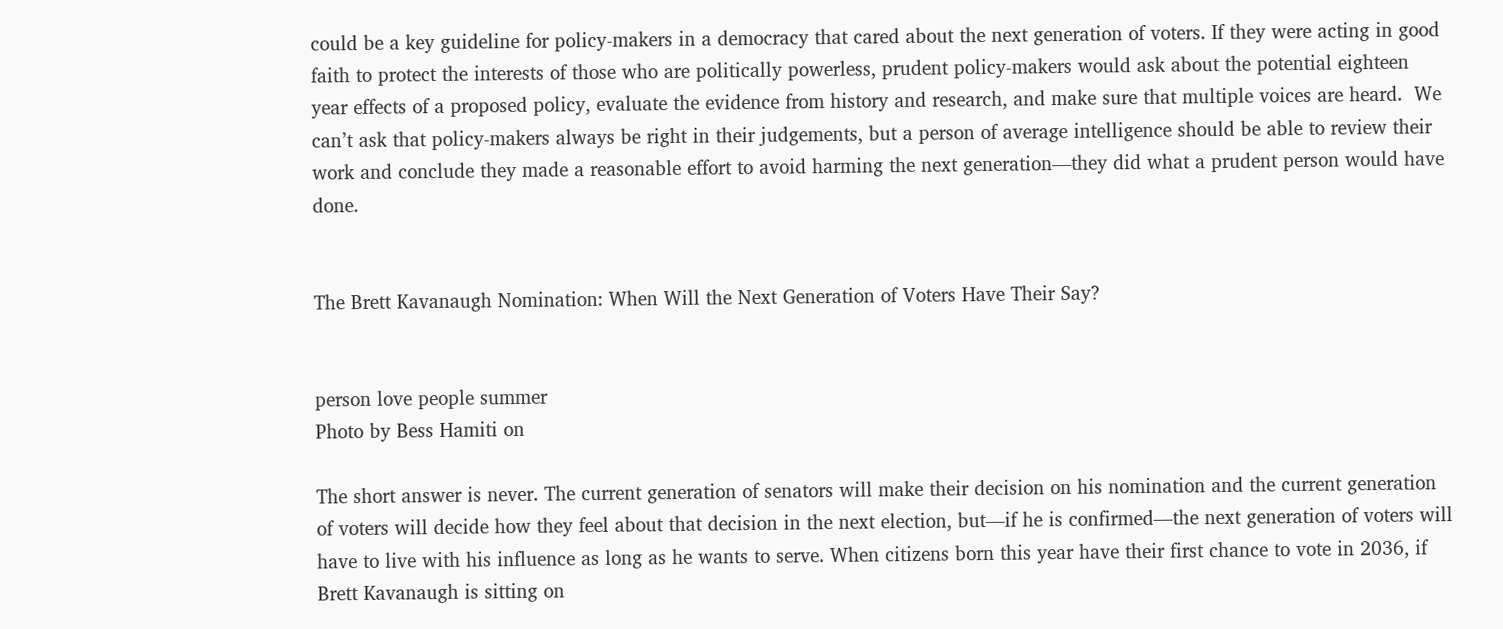could be a key guideline for policy-makers in a democracy that cared about the next generation of voters. If they were acting in good faith to protect the interests of those who are politically powerless, prudent policy-makers would ask about the potential eighteen year effects of a proposed policy, evaluate the evidence from history and research, and make sure that multiple voices are heard.  We can’t ask that policy-makers always be right in their judgements, but a person of average intelligence should be able to review their work and conclude they made a reasonable effort to avoid harming the next generation—they did what a prudent person would have done.


The Brett Kavanaugh Nomination: When Will the Next Generation of Voters Have Their Say?


person love people summer
Photo by Bess Hamiti on

The short answer is never. The current generation of senators will make their decision on his nomination and the current generation of voters will decide how they feel about that decision in the next election, but—if he is confirmed—the next generation of voters will have to live with his influence as long as he wants to serve. When citizens born this year have their first chance to vote in 2036, if Brett Kavanaugh is sitting on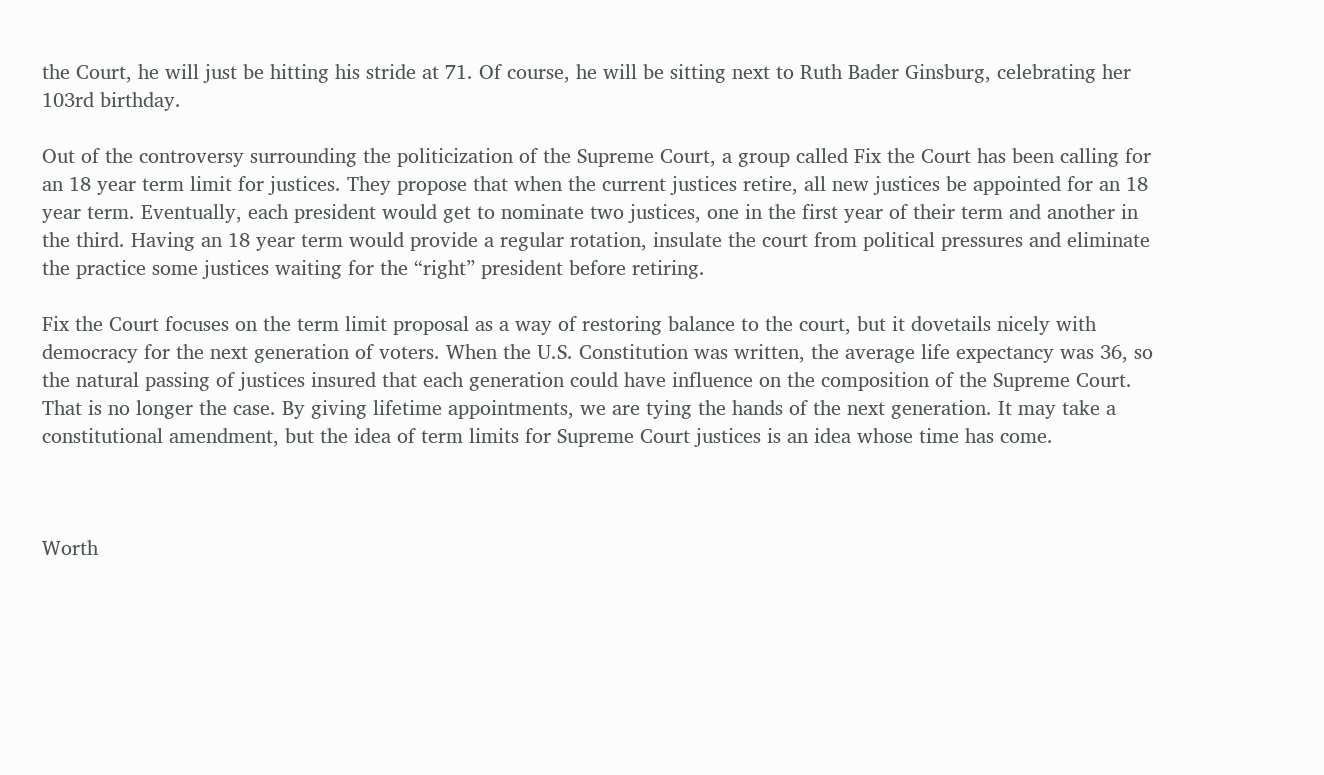the Court, he will just be hitting his stride at 71. Of course, he will be sitting next to Ruth Bader Ginsburg, celebrating her 103rd birthday.

Out of the controversy surrounding the politicization of the Supreme Court, a group called Fix the Court has been calling for an 18 year term limit for justices. They propose that when the current justices retire, all new justices be appointed for an 18 year term. Eventually, each president would get to nominate two justices, one in the first year of their term and another in the third. Having an 18 year term would provide a regular rotation, insulate the court from political pressures and eliminate the practice some justices waiting for the “right” president before retiring.

Fix the Court focuses on the term limit proposal as a way of restoring balance to the court, but it dovetails nicely with democracy for the next generation of voters. When the U.S. Constitution was written, the average life expectancy was 36, so the natural passing of justices insured that each generation could have influence on the composition of the Supreme Court. That is no longer the case. By giving lifetime appointments, we are tying the hands of the next generation. It may take a constitutional amendment, but the idea of term limits for Supreme Court justices is an idea whose time has come.



Worth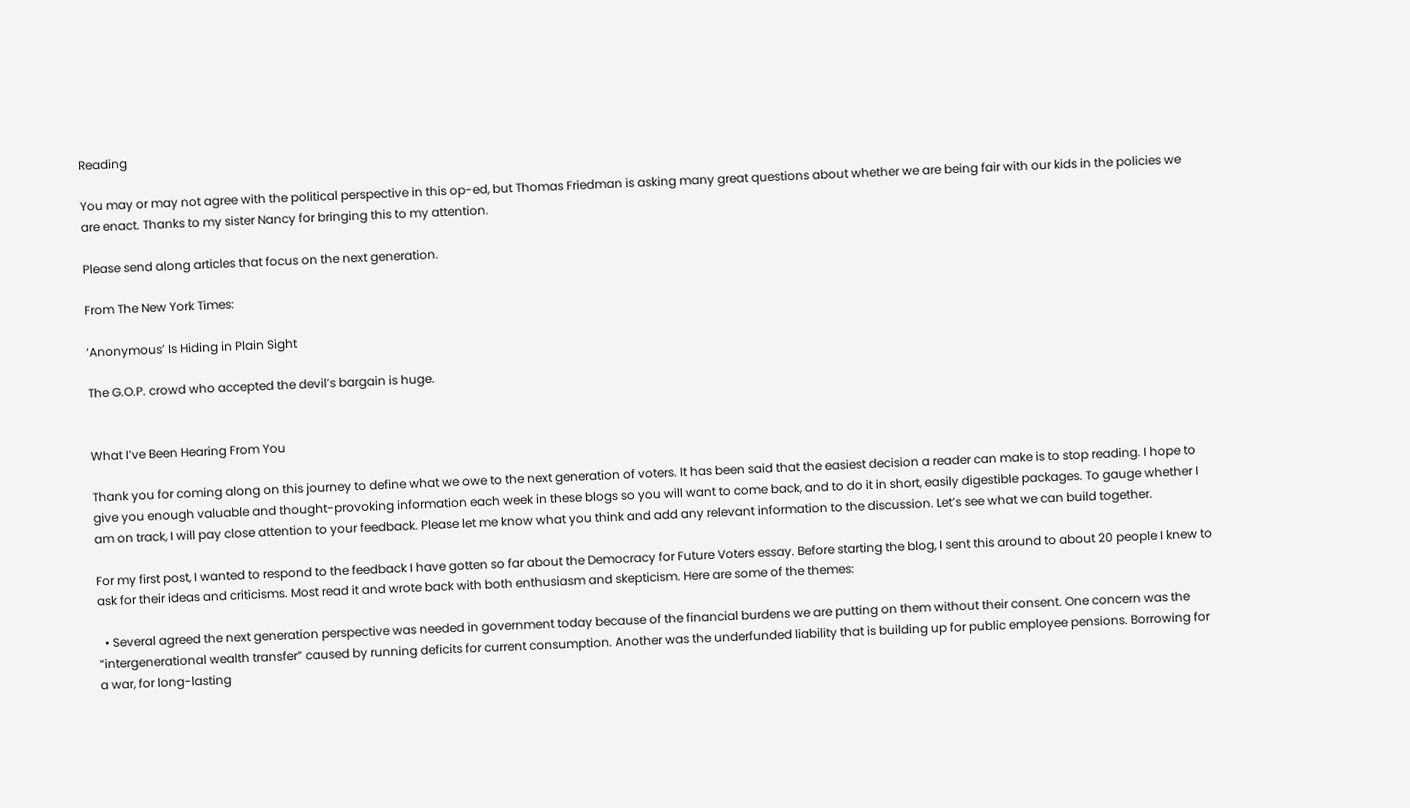Reading

You may or may not agree with the political perspective in this op-ed, but Thomas Friedman is asking many great questions about whether we are being fair with our kids in the policies we are enact. Thanks to my sister Nancy for bringing this to my attention.

Please send along articles that focus on the next generation.

From The New York Times:

‘Anonymous’ Is Hiding in Plain Sight

The G.O.P. crowd who accepted the devil’s bargain is huge.


What I’ve Been Hearing From You

Thank you for coming along on this journey to define what we owe to the next generation of voters. It has been said that the easiest decision a reader can make is to stop reading. I hope to give you enough valuable and thought-provoking information each week in these blogs so you will want to come back, and to do it in short, easily digestible packages. To gauge whether I am on track, I will pay close attention to your feedback. Please let me know what you think and add any relevant information to the discussion. Let’s see what we can build together.

For my first post, I wanted to respond to the feedback I have gotten so far about the Democracy for Future Voters essay. Before starting the blog, I sent this around to about 20 people I knew to ask for their ideas and criticisms. Most read it and wrote back with both enthusiasm and skepticism. Here are some of the themes:

  • Several agreed the next generation perspective was needed in government today because of the financial burdens we are putting on them without their consent. One concern was the “intergenerational wealth transfer” caused by running deficits for current consumption. Another was the underfunded liability that is building up for public employee pensions. Borrowing for a war, for long-lasting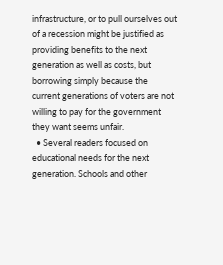infrastructure, or to pull ourselves out of a recession might be justified as providing benefits to the next generation as well as costs, but borrowing simply because the current generations of voters are not willing to pay for the government they want seems unfair.
  • Several readers focused on educational needs for the next generation. Schools and other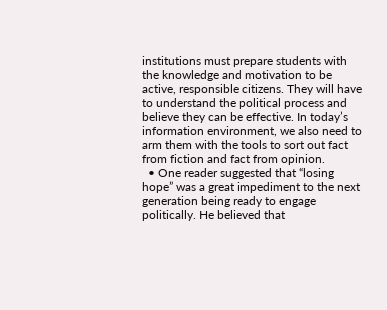institutions must prepare students with the knowledge and motivation to be active, responsible citizens. They will have to understand the political process and believe they can be effective. In today’s information environment, we also need to arm them with the tools to sort out fact from fiction and fact from opinion.
  • One reader suggested that “losing hope” was a great impediment to the next generation being ready to engage politically. He believed that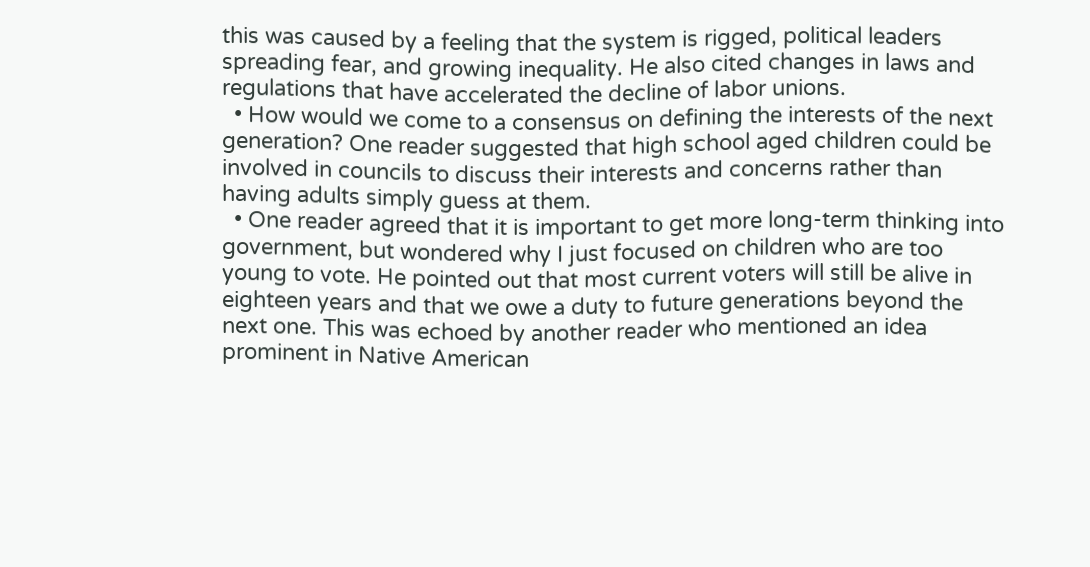this was caused by a feeling that the system is rigged, political leaders spreading fear, and growing inequality. He also cited changes in laws and regulations that have accelerated the decline of labor unions.
  • How would we come to a consensus on defining the interests of the next generation? One reader suggested that high school aged children could be involved in councils to discuss their interests and concerns rather than having adults simply guess at them.
  • One reader agreed that it is important to get more long-term thinking into government, but wondered why I just focused on children who are too young to vote. He pointed out that most current voters will still be alive in eighteen years and that we owe a duty to future generations beyond the next one. This was echoed by another reader who mentioned an idea prominent in Native American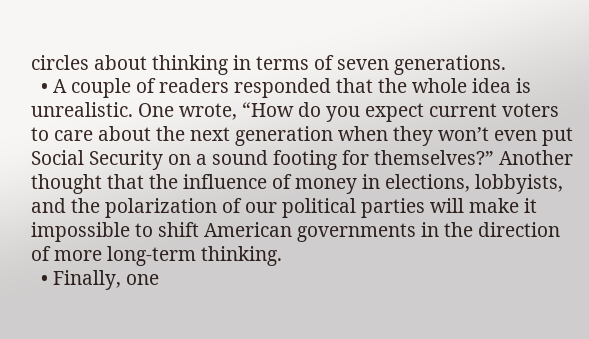circles about thinking in terms of seven generations.
  • A couple of readers responded that the whole idea is unrealistic. One wrote, “How do you expect current voters to care about the next generation when they won’t even put Social Security on a sound footing for themselves?” Another thought that the influence of money in elections, lobbyists, and the polarization of our political parties will make it impossible to shift American governments in the direction of more long-term thinking.
  • Finally, one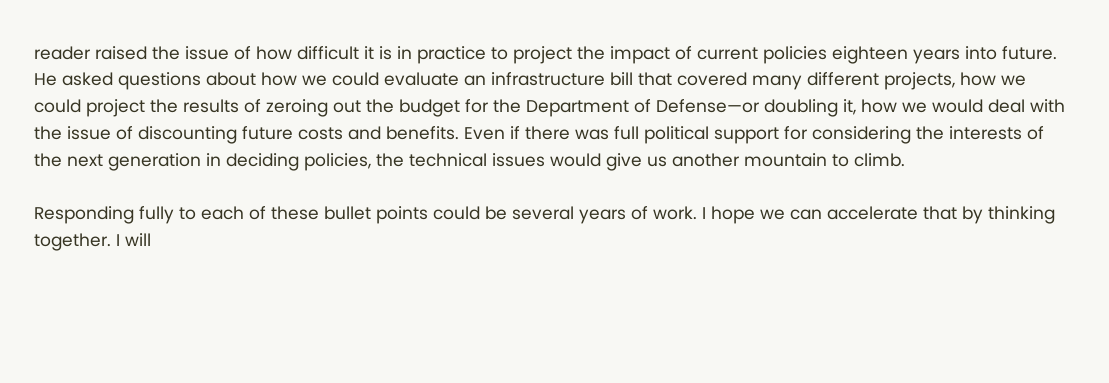reader raised the issue of how difficult it is in practice to project the impact of current policies eighteen years into future. He asked questions about how we could evaluate an infrastructure bill that covered many different projects, how we could project the results of zeroing out the budget for the Department of Defense—or doubling it, how we would deal with the issue of discounting future costs and benefits. Even if there was full political support for considering the interests of the next generation in deciding policies, the technical issues would give us another mountain to climb.

Responding fully to each of these bullet points could be several years of work. I hope we can accelerate that by thinking together. I will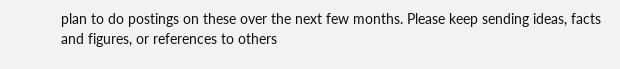plan to do postings on these over the next few months. Please keep sending ideas, facts and figures, or references to others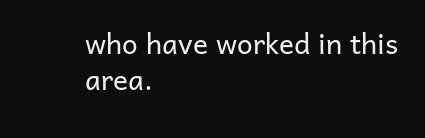who have worked in this area.